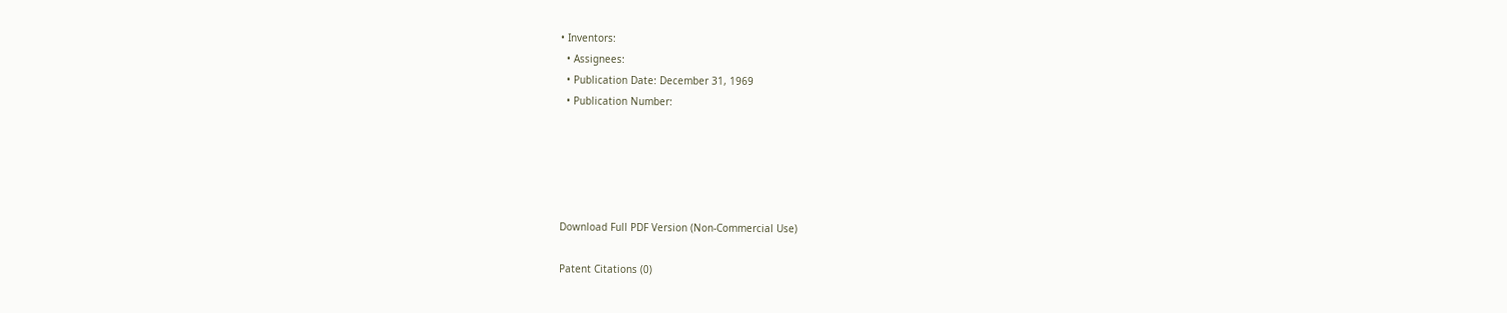• Inventors:
  • Assignees:
  • Publication Date: December 31, 1969
  • Publication Number:





Download Full PDF Version (Non-Commercial Use)

Patent Citations (0)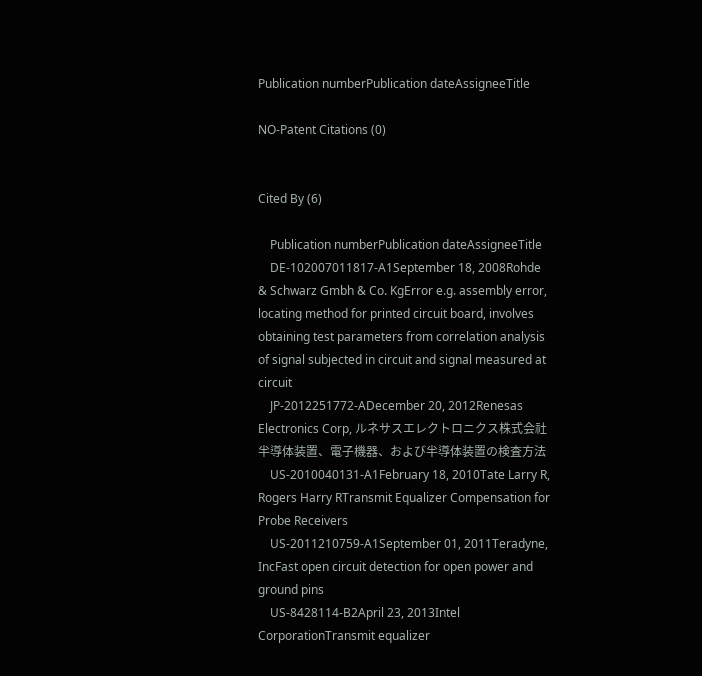Publication numberPublication dateAssigneeTitle

NO-Patent Citations (0)


Cited By (6)

    Publication numberPublication dateAssigneeTitle
    DE-102007011817-A1September 18, 2008Rohde & Schwarz Gmbh & Co. KgError e.g. assembly error, locating method for printed circuit board, involves obtaining test parameters from correlation analysis of signal subjected in circuit and signal measured at circuit
    JP-2012251772-ADecember 20, 2012Renesas Electronics Corp, ルネサスエレクトロニクス株式会社半導体装置、電子機器、および半導体装置の検査方法
    US-2010040131-A1February 18, 2010Tate Larry R, Rogers Harry RTransmit Equalizer Compensation for Probe Receivers
    US-2011210759-A1September 01, 2011Teradyne, IncFast open circuit detection for open power and ground pins
    US-8428114-B2April 23, 2013Intel CorporationTransmit equalizer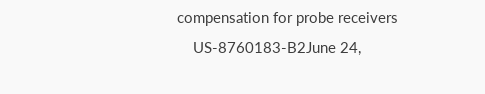compensation for probe receivers
    US-8760183-B2June 24,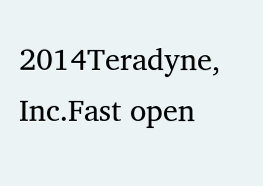2014Teradyne, Inc.Fast open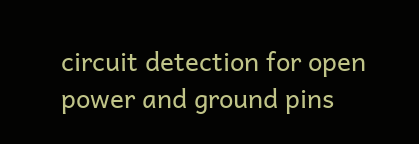circuit detection for open power and ground pins